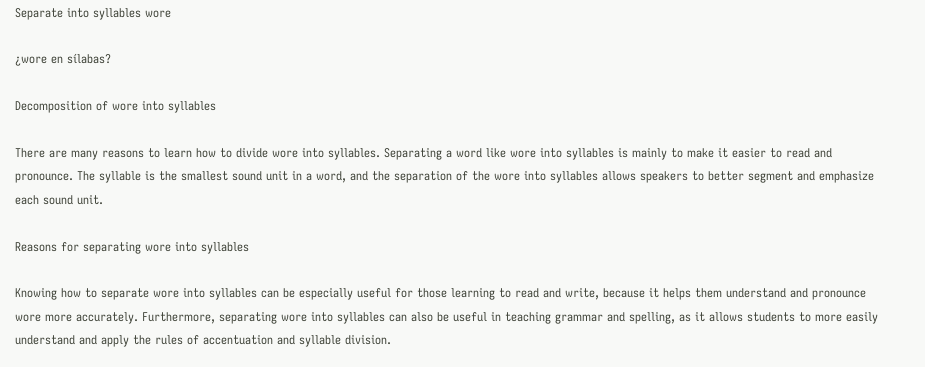Separate into syllables wore

¿wore en sílabas?

Decomposition of wore into syllables

There are many reasons to learn how to divide wore into syllables. Separating a word like wore into syllables is mainly to make it easier to read and pronounce. The syllable is the smallest sound unit in a word, and the separation of the wore into syllables allows speakers to better segment and emphasize each sound unit.

Reasons for separating wore into syllables

Knowing how to separate wore into syllables can be especially useful for those learning to read and write, because it helps them understand and pronounce wore more accurately. Furthermore, separating wore into syllables can also be useful in teaching grammar and spelling, as it allows students to more easily understand and apply the rules of accentuation and syllable division.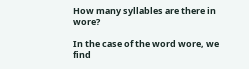How many syllables are there in wore?

In the case of the word wore, we find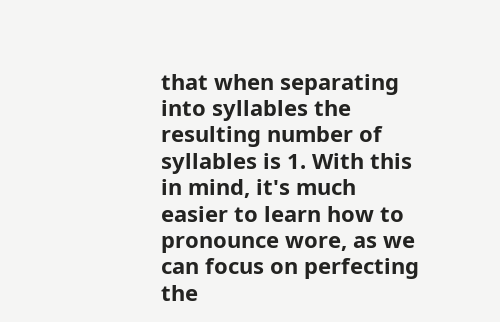that when separating into syllables the resulting number of syllables is 1. With this in mind, it's much easier to learn how to pronounce wore, as we can focus on perfecting the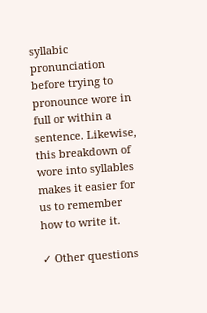syllabic pronunciation before trying to pronounce wore in full or within a sentence. Likewise, this breakdown of wore into syllables makes it easier for us to remember how to write it.

✓ Other questions